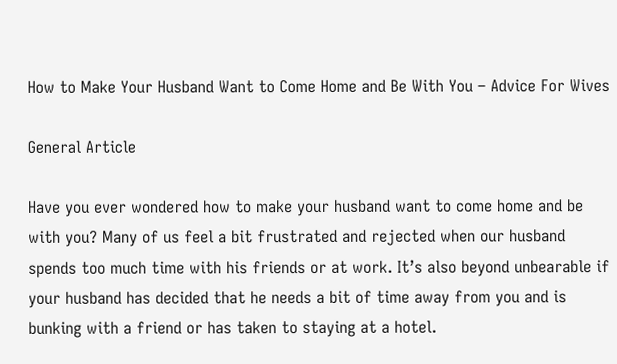How to Make Your Husband Want to Come Home and Be With You – Advice For Wives

General Article

Have you ever wondered how to make your husband want to come home and be with you? Many of us feel a bit frustrated and rejected when our husband spends too much time with his friends or at work. It’s also beyond unbearable if your husband has decided that he needs a bit of time away from you and is bunking with a friend or has taken to staying at a hotel.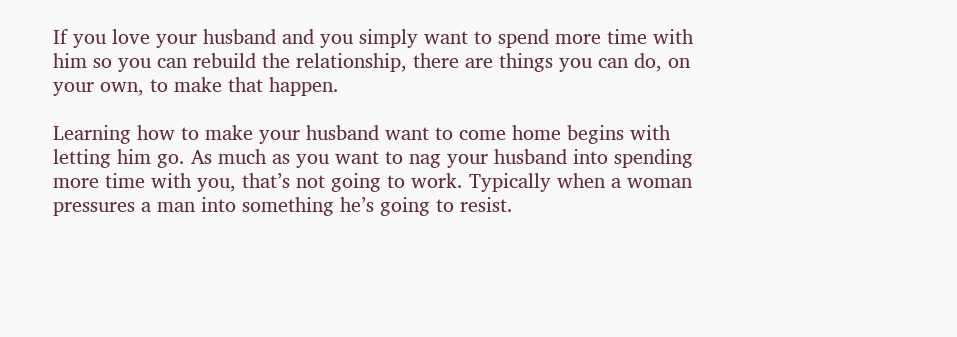If you love your husband and you simply want to spend more time with him so you can rebuild the relationship, there are things you can do, on your own, to make that happen.

Learning how to make your husband want to come home begins with letting him go. As much as you want to nag your husband into spending more time with you, that’s not going to work. Typically when a woman pressures a man into something he’s going to resist.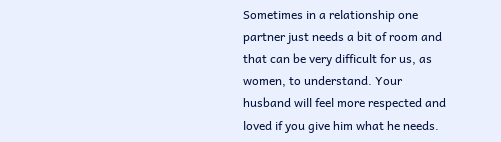Sometimes in a relationship one partner just needs a bit of room and that can be very difficult for us, as women, to understand. Your husband will feel more respected and loved if you give him what he needs.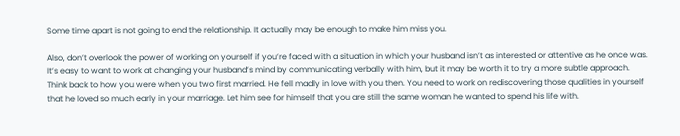Some time apart is not going to end the relationship. It actually may be enough to make him miss you.

Also, don’t overlook the power of working on yourself if you’re faced with a situation in which your husband isn’t as interested or attentive as he once was. It’s easy to want to work at changing your husband’s mind by communicating verbally with him, but it may be worth it to try a more subtle approach. Think back to how you were when you two first married. He fell madly in love with you then. You need to work on rediscovering those qualities in yourself that he loved so much early in your marriage. Let him see for himself that you are still the same woman he wanted to spend his life with.